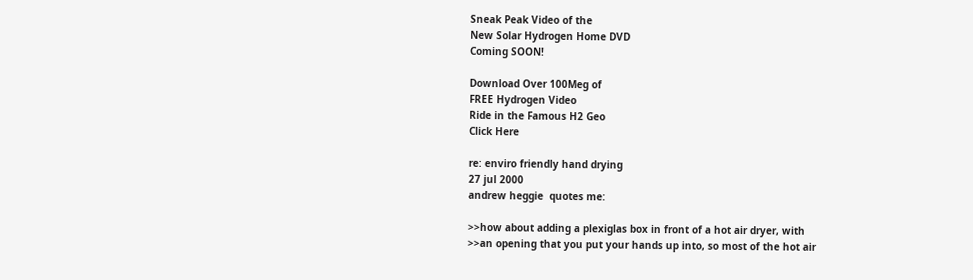Sneak Peak Video of the
New Solar Hydrogen Home DVD
Coming SOON!

Download Over 100Meg of
FREE Hydrogen Video
Ride in the Famous H2 Geo
Click Here

re: enviro friendly hand drying
27 jul 2000
andrew heggie  quotes me:

>>how about adding a plexiglas box in front of a hot air dryer, with
>>an opening that you put your hands up into, so most of the hot air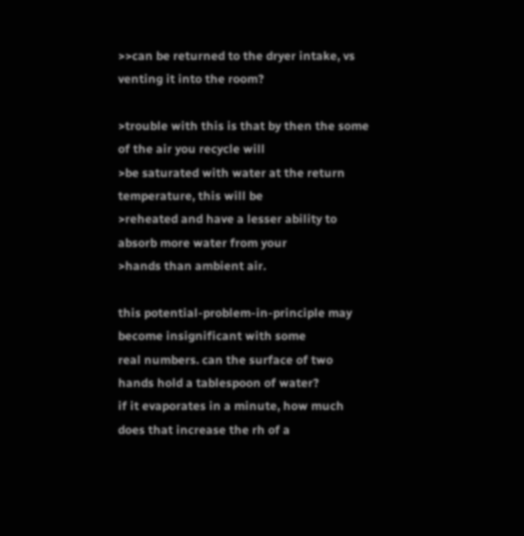>>can be returned to the dryer intake, vs venting it into the room?

>trouble with this is that by then the some of the air you recycle will
>be saturated with water at the return temperature, this will be
>reheated and have a lesser ability to absorb more water from your
>hands than ambient air.

this potential-problem-in-principle may become insignificant with some
real numbers. can the surface of two hands hold a tablespoon of water?
if it evaporates in a minute, how much does that increase the rh of a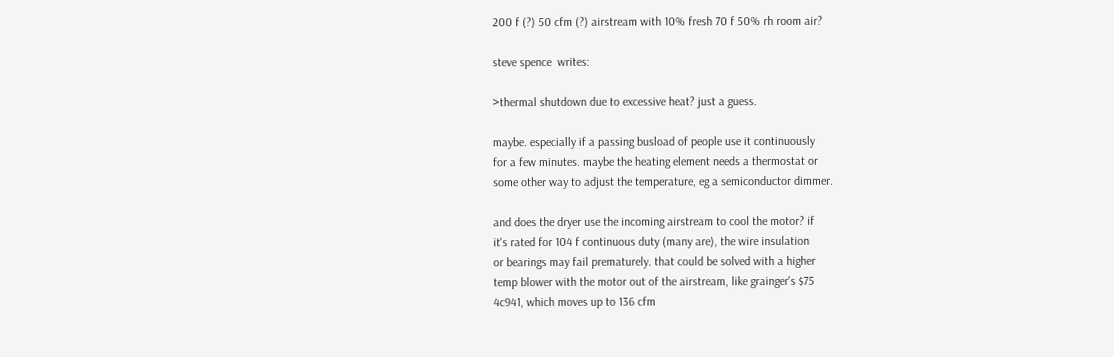200 f (?) 50 cfm (?) airstream with 10% fresh 70 f 50% rh room air?

steve spence  writes:

>thermal shutdown due to excessive heat? just a guess.

maybe. especially if a passing busload of people use it continuously
for a few minutes. maybe the heating element needs a thermostat or
some other way to adjust the temperature, eg a semiconductor dimmer.

and does the dryer use the incoming airstream to cool the motor? if
it's rated for 104 f continuous duty (many are), the wire insulation
or bearings may fail prematurely. that could be solved with a higher
temp blower with the motor out of the airstream, like grainger's $75
4c941, which moves up to 136 cfm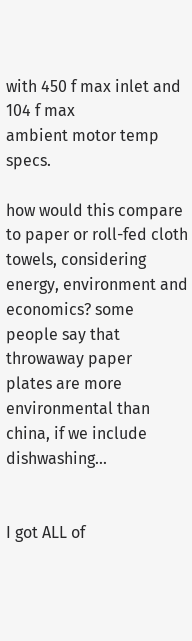with 450 f max inlet and 104 f max
ambient motor temp specs.

how would this compare to paper or roll-fed cloth towels, considering
energy, environment and economics? some people say that throwaway paper
plates are more environmental than china, if we include dishwashing...


I got ALL of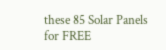these 85 Solar Panels for FREE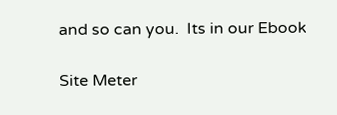and so can you.  Its in our Ebook

Site Meter